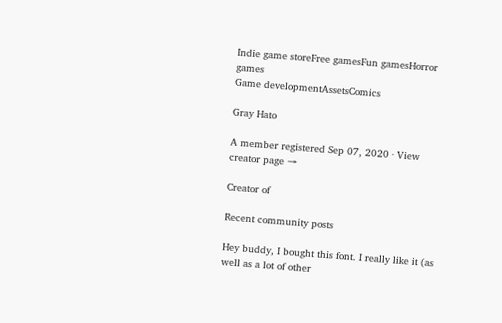Indie game storeFree gamesFun gamesHorror games
Game developmentAssetsComics

Gray Hato

A member registered Sep 07, 2020 · View creator page →

Creator of

Recent community posts

Hey buddy, I bought this font. I really like it (as well as a lot of other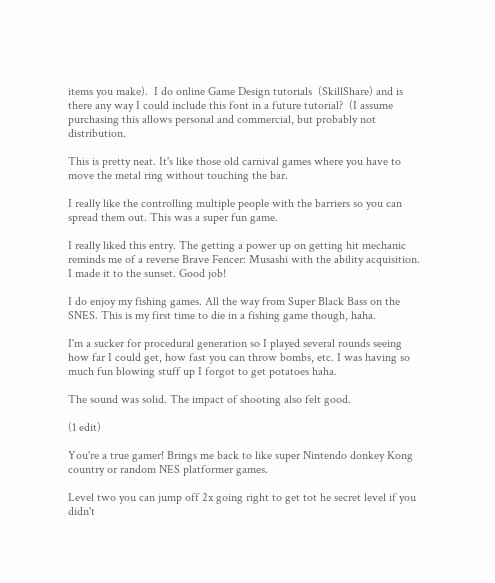items you make).  I do online Game Design tutorials  (SkillShare) and is there any way I could include this font in a future tutorial?  (I assume purchasing this allows personal and commercial, but probably not distribution.

This is pretty neat. It's like those old carnival games where you have to move the metal ring without touching the bar.

I really like the controlling multiple people with the barriers so you can spread them out. This was a super fun game.

I really liked this entry. The getting a power up on getting hit mechanic reminds me of a reverse Brave Fencer: Musashi with the ability acquisition. I made it to the sunset. Good job!

I do enjoy my fishing games. All the way from Super Black Bass on the SNES. This is my first time to die in a fishing game though, haha.

I'm a sucker for procedural generation so I played several rounds seeing how far I could get, how fast you can throw bombs, etc. I was having so much fun blowing stuff up I forgot to get potatoes haha.

The sound was solid. The impact of shooting also felt good.

(1 edit)

You're a true gamer! Brings me back to like super Nintendo donkey Kong country or random NES platformer games.

Level two you can jump off 2x going right to get tot he secret level if you didn't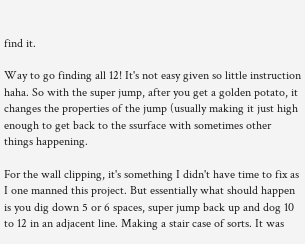find it.

Way to go finding all 12! It's not easy given so little instruction haha. So with the super jump, after you get a golden potato, it changes the properties of the jump (usually making it just high enough to get back to the ssurface with sometimes other things happening.

For the wall clipping, it's something I didn't have time to fix as I one manned this project. But essentially what should happen is you dig down 5 or 6 spaces, super jump back up and dog 10 to 12 in an adjacent line. Making a stair case of sorts. It was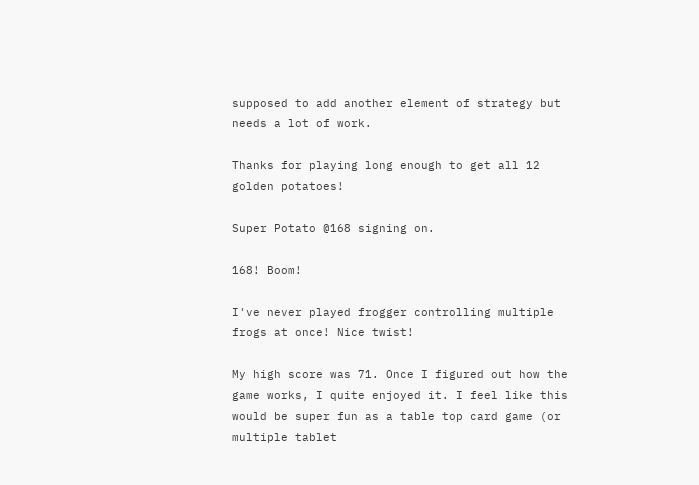supposed to add another element of strategy but needs a lot of work.

Thanks for playing long enough to get all 12 golden potatoes!

Super Potato @168 signing on.

168! Boom!

I've never played frogger controlling multiple frogs at once! Nice twist!

My high score was 71. Once I figured out how the game works, I quite enjoyed it. I feel like this would be super fun as a table top card game (or multiple tablet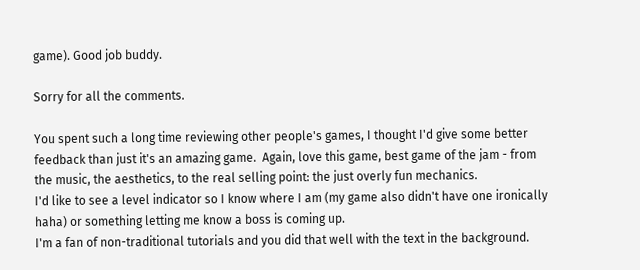game). Good job buddy.

Sorry for all the comments.

You spent such a long time reviewing other people's games, I thought I'd give some better feedback than just it's an amazing game.  Again, love this game, best game of the jam - from the music, the aesthetics, to the real selling point: the just overly fun mechanics.
I'd like to see a level indicator so I know where I am (my game also didn't have one ironically haha) or something letting me know a boss is coming up.
I'm a fan of non-traditional tutorials and you did that well with the text in the background.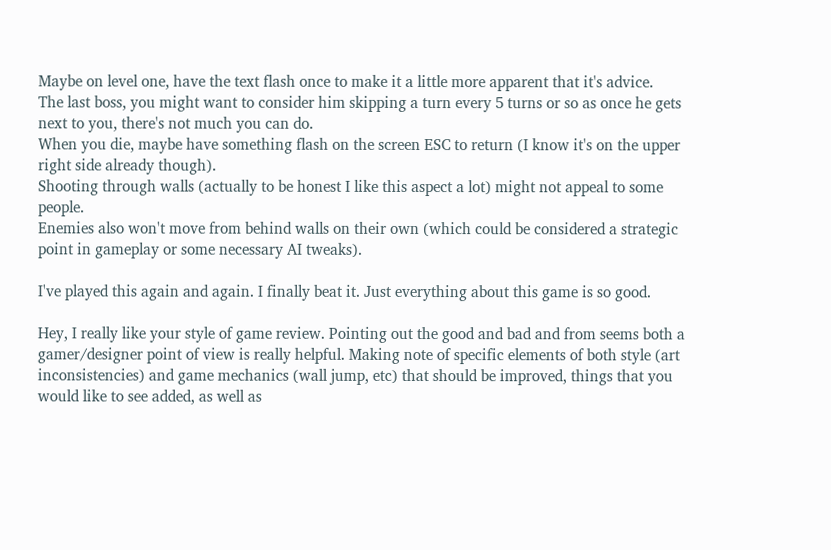Maybe on level one, have the text flash once to make it a little more apparent that it's advice.
The last boss, you might want to consider him skipping a turn every 5 turns or so as once he gets next to you, there's not much you can do.
When you die, maybe have something flash on the screen ESC to return (I know it's on the upper right side already though).
Shooting through walls (actually to be honest I like this aspect a lot) might not appeal to some people.
Enemies also won't move from behind walls on their own (which could be considered a strategic point in gameplay or some necessary AI tweaks).

I've played this again and again. I finally beat it. Just everything about this game is so good.

Hey, I really like your style of game review. Pointing out the good and bad and from seems both a gamer/designer point of view is really helpful. Making note of specific elements of both style (art inconsistencies) and game mechanics (wall jump, etc) that should be improved, things that you would like to see added, as well as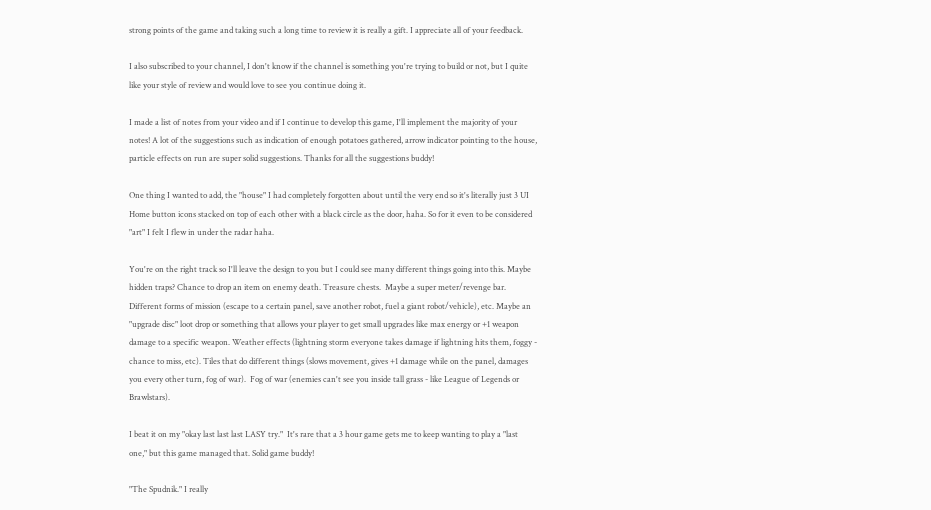strong points of the game and taking such a long time to review it is really a gift. I appreciate all of your feedback.

I also subscribed to your channel, I don't know if the channel is something you're trying to build or not, but I quite like your style of review and would love to see you continue doing it.

I made a list of notes from your video and if I continue to develop this game, I'll implement the majority of your notes! A lot of the suggestions such as indication of enough potatoes gathered, arrow indicator pointing to the house, particle effects on run are super solid suggestions. Thanks for all the suggestions buddy!

One thing I wanted to add, the "house" I had completely forgotten about until the very end so it's literally just 3 UI Home button icons stacked on top of each other with a black circle as the door, haha. So for it even to be considered "art" I felt I flew in under the radar haha.

You're on the right track so I'll leave the design to you but I could see many different things going into this. Maybe hidden traps? Chance to drop an item on enemy death. Treasure chests.  Maybe a super meter/revenge bar. Different forms of mission (escape to a certain panel, save another robot, fuel a giant robot/vehicle), etc. Maybe an "upgrade disc" loot drop or something that allows your player to get small upgrades like max energy or +1 weapon damage to a specific weapon. Weather effects (lightning storm everyone takes damage if lightning hits them, foggy - chance to miss, etc). Tiles that do different things (slows movement, gives +1 damage while on the panel, damages you every other turn, fog of war).  Fog of war (enemies can't see you inside tall grass - like League of Legends or Brawlstars).

I beat it on my "okay last last last LASY try."  It's rare that a 3 hour game gets me to keep wanting to play a "last one," but this game managed that. Solid game buddy!

"The Spudnik." I really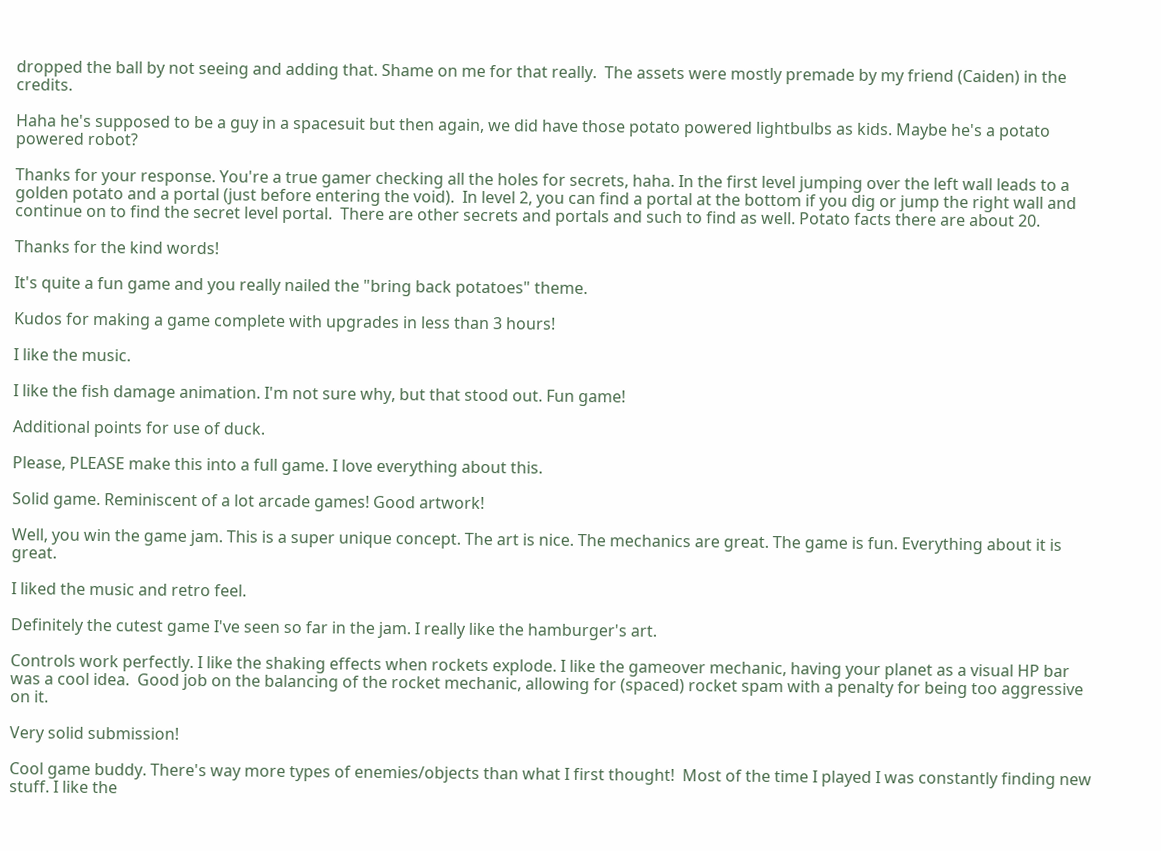dropped the ball by not seeing and adding that. Shame on me for that really.  The assets were mostly premade by my friend (Caiden) in the credits.

Haha he's supposed to be a guy in a spacesuit but then again, we did have those potato powered lightbulbs as kids. Maybe he's a potato powered robot?

Thanks for your response. You're a true gamer checking all the holes for secrets, haha. In the first level jumping over the left wall leads to a golden potato and a portal (just before entering the void).  In level 2, you can find a portal at the bottom if you dig or jump the right wall and continue on to find the secret level portal.  There are other secrets and portals and such to find as well. Potato facts there are about 20.

Thanks for the kind words!

It's quite a fun game and you really nailed the "bring back potatoes" theme.

Kudos for making a game complete with upgrades in less than 3 hours!

I like the music.

I like the fish damage animation. I'm not sure why, but that stood out. Fun game!

Additional points for use of duck.

Please, PLEASE make this into a full game. I love everything about this.

Solid game. Reminiscent of a lot arcade games! Good artwork!

Well, you win the game jam. This is a super unique concept. The art is nice. The mechanics are great. The game is fun. Everything about it is great.

I liked the music and retro feel.

Definitely the cutest game I've seen so far in the jam. I really like the hamburger's art.

Controls work perfectly. I like the shaking effects when rockets explode. I like the gameover mechanic, having your planet as a visual HP bar was a cool idea.  Good job on the balancing of the rocket mechanic, allowing for (spaced) rocket spam with a penalty for being too aggressive on it.

Very solid submission!

Cool game buddy. There's way more types of enemies/objects than what I first thought!  Most of the time I played I was constantly finding new stuff. I like the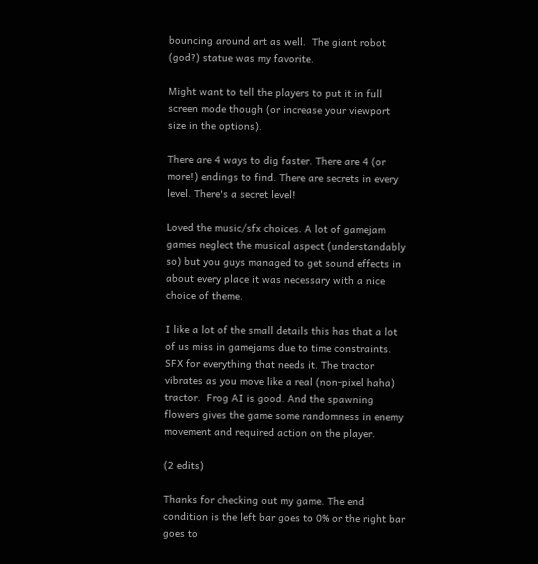bouncing around art as well.  The giant robot (god?) statue was my favorite.

Might want to tell the players to put it in full screen mode though (or increase your viewport size in the options).

There are 4 ways to dig faster. There are 4 (or more!) endings to find. There are secrets in every level. There's a secret level!

Loved the music/sfx choices. A lot of gamejam games neglect the musical aspect (understandably so) but you guys managed to get sound effects in about every place it was necessary with a nice choice of theme.

I like a lot of the small details this has that a lot of us miss in gamejams due to time constraints. SFX for everything that needs it. The tractor vibrates as you move like a real (non-pixel haha) tractor.  Frog AI is good. And the spawning flowers gives the game some randomness in enemy movement and required action on the player.

(2 edits)

Thanks for checking out my game. The end condition is the left bar goes to 0% or the right bar goes to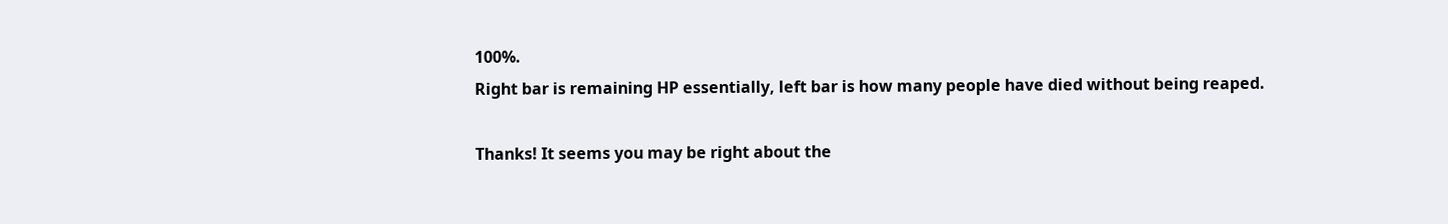100%.
Right bar is remaining HP essentially, left bar is how many people have died without being reaped.

Thanks! It seems you may be right about the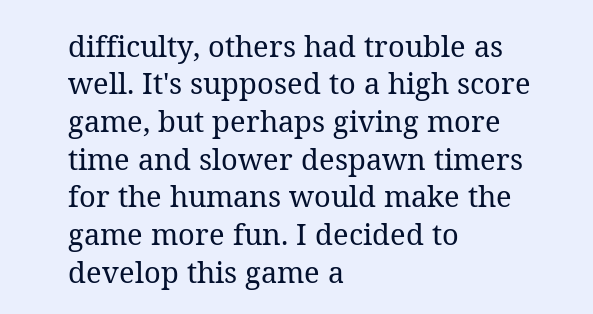difficulty, others had trouble as well. It's supposed to a high score game, but perhaps giving more time and slower despawn timers for the humans would make the game more fun. I decided to develop this game a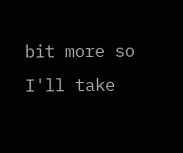bit more so I'll take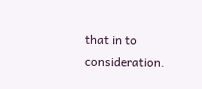that in to consideration.